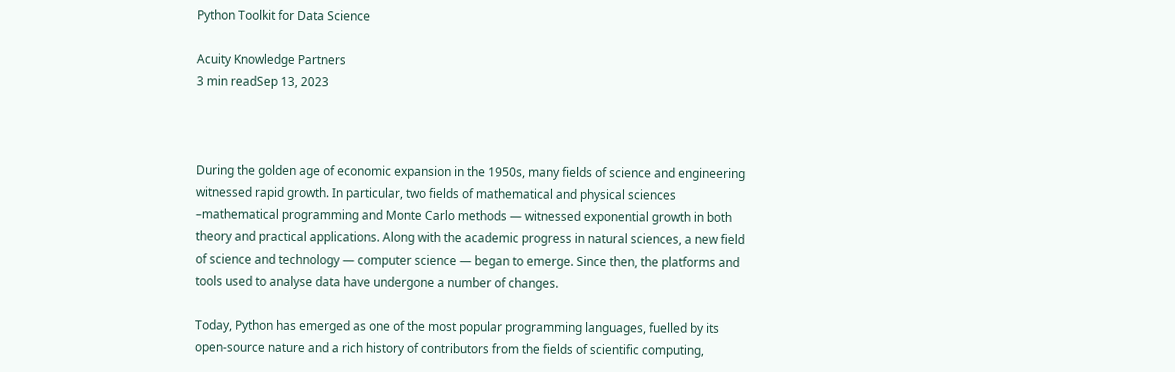Python Toolkit for Data Science

Acuity Knowledge Partners
3 min readSep 13, 2023



During the golden age of economic expansion in the 1950s, many fields of science and engineering witnessed rapid growth. In particular, two fields of mathematical and physical sciences –mathematical programming and Monte Carlo methods — witnessed exponential growth in both theory and practical applications. Along with the academic progress in natural sciences, a new field of science and technology — computer science — began to emerge. Since then, the platforms and tools used to analyse data have undergone a number of changes.

Today, Python has emerged as one of the most popular programming languages, fuelled by its open-source nature and a rich history of contributors from the fields of scientific computing,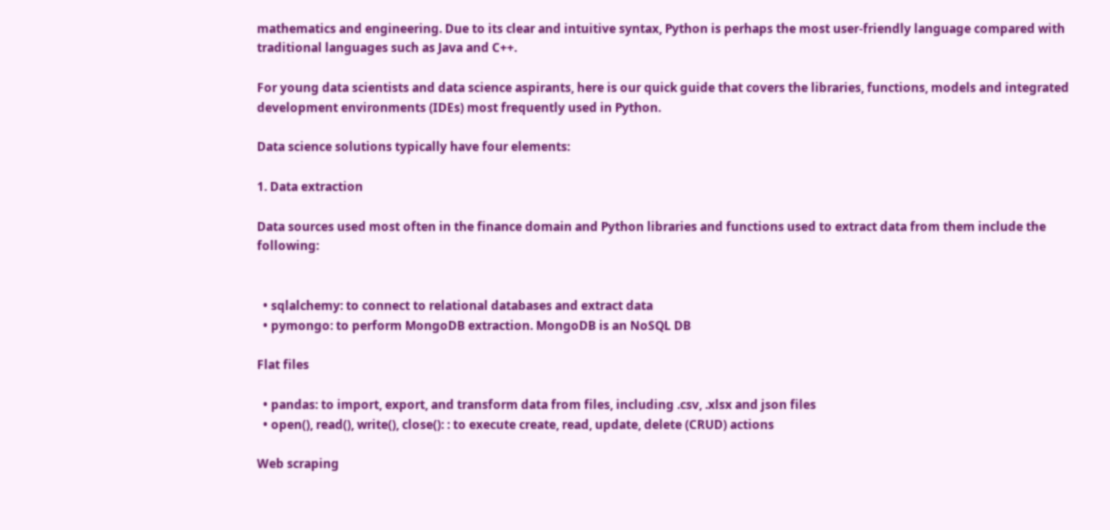mathematics and engineering. Due to its clear and intuitive syntax, Python is perhaps the most user-friendly language compared with traditional languages such as Java and C++.

For young data scientists and data science aspirants, here is our quick guide that covers the libraries, functions, models and integrated development environments (IDEs) most frequently used in Python.

Data science solutions typically have four elements:

1. Data extraction

Data sources used most often in the finance domain and Python libraries and functions used to extract data from them include the following:


  • sqlalchemy: to connect to relational databases and extract data
  • pymongo: to perform MongoDB extraction. MongoDB is an NoSQL DB

Flat files

  • pandas: to import, export, and transform data from files, including .csv, .xlsx and json files
  • open(), read(), write(), close(): : to execute create, read, update, delete (CRUD) actions

Web scraping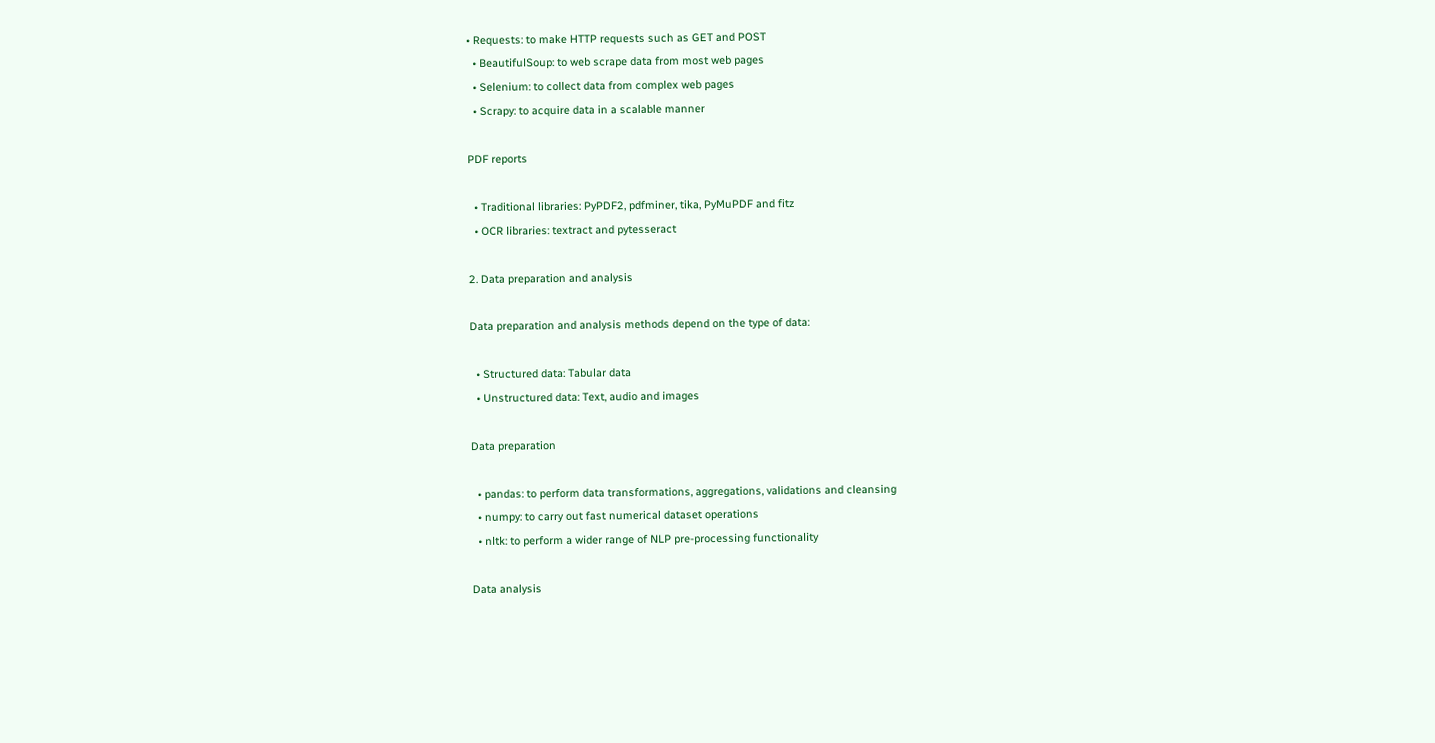• Requests: to make HTTP requests such as GET and POST
  • BeautifulSoup: to web scrape data from most web pages
  • Selenium: to collect data from complex web pages
  • Scrapy: to acquire data in a scalable manner

PDF reports

  • Traditional libraries: PyPDF2, pdfminer, tika, PyMuPDF and fitz
  • OCR libraries: textract and pytesseract

2. Data preparation and analysis

Data preparation and analysis methods depend on the type of data:

  • Structured data: Tabular data
  • Unstructured data: Text, audio and images

Data preparation

  • pandas: to perform data transformations, aggregations, validations and cleansing
  • numpy: to carry out fast numerical dataset operations
  • nltk: to perform a wider range of NLP pre-processing functionality

Data analysis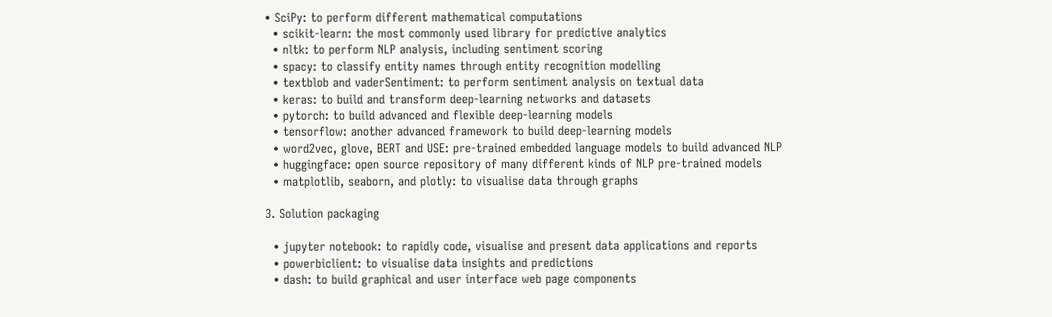• SciPy: to perform different mathematical computations
  • scikit-learn: the most commonly used library for predictive analytics
  • nltk: to perform NLP analysis, including sentiment scoring
  • spacy: to classify entity names through entity recognition modelling
  • textblob and vaderSentiment: to perform sentiment analysis on textual data
  • keras: to build and transform deep-learning networks and datasets
  • pytorch: to build advanced and flexible deep-learning models
  • tensorflow: another advanced framework to build deep-learning models
  • word2vec, glove, BERT and USE: pre-trained embedded language models to build advanced NLP
  • huggingface: open source repository of many different kinds of NLP pre-trained models
  • matplotlib, seaborn, and plotly: to visualise data through graphs

3. Solution packaging

  • jupyter notebook: to rapidly code, visualise and present data applications and reports
  • powerbiclient: to visualise data insights and predictions
  • dash: to build graphical and user interface web page components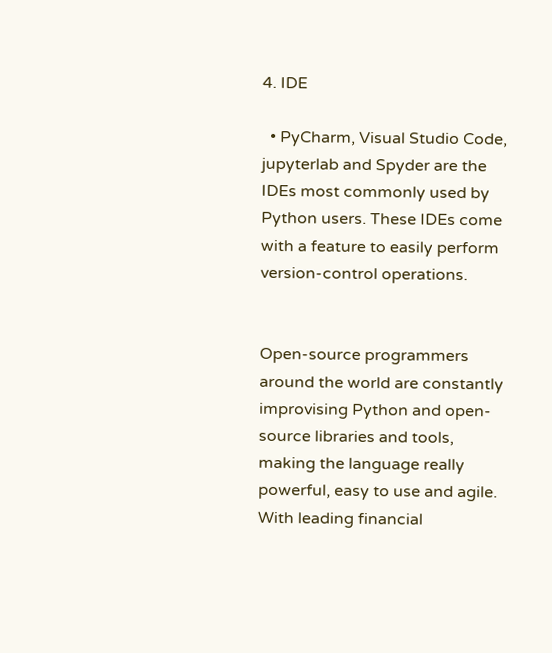4. IDE

  • PyCharm, Visual Studio Code, jupyterlab and Spyder are the IDEs most commonly used by Python users. These IDEs come with a feature to easily perform version-control operations.


Open-source programmers around the world are constantly improvising Python and open-source libraries and tools, making the language really powerful, easy to use and agile. With leading financial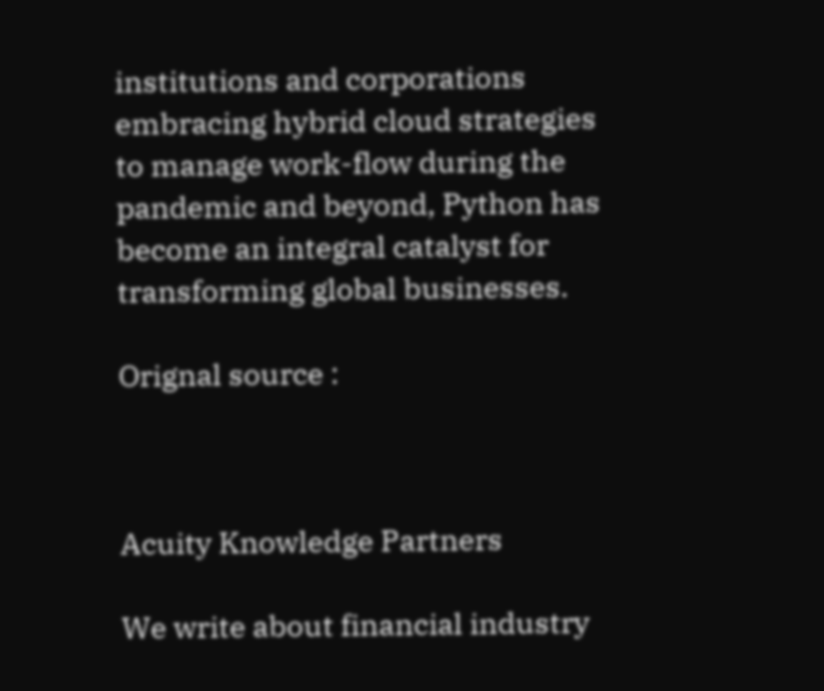institutions and corporations embracing hybrid cloud strategies to manage work-flow during the pandemic and beyond, Python has become an integral catalyst for transforming global businesses.

Orignal source :



Acuity Knowledge Partners

We write about financial industry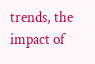trends, the impact of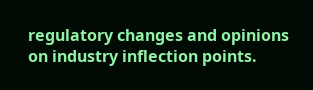regulatory changes and opinions on industry inflection points.